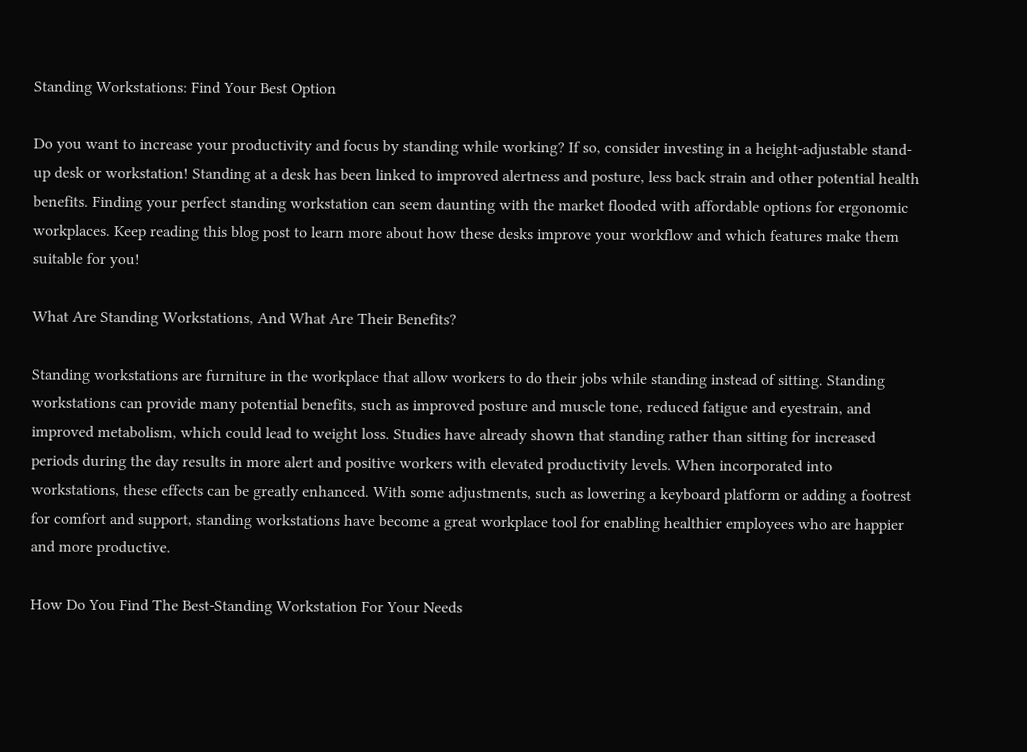Standing Workstations: Find Your Best Option

Do you want to increase your productivity and focus by standing while working? If so, consider investing in a height-adjustable stand-up desk or workstation! Standing at a desk has been linked to improved alertness and posture, less back strain and other potential health benefits. Finding your perfect standing workstation can seem daunting with the market flooded with affordable options for ergonomic workplaces. Keep reading this blog post to learn more about how these desks improve your workflow and which features make them suitable for you!

What Are Standing Workstations, And What Are Their Benefits?

Standing workstations are furniture in the workplace that allow workers to do their jobs while standing instead of sitting. Standing workstations can provide many potential benefits, such as improved posture and muscle tone, reduced fatigue and eyestrain, and improved metabolism, which could lead to weight loss. Studies have already shown that standing rather than sitting for increased periods during the day results in more alert and positive workers with elevated productivity levels. When incorporated into workstations, these effects can be greatly enhanced. With some adjustments, such as lowering a keyboard platform or adding a footrest for comfort and support, standing workstations have become a great workplace tool for enabling healthier employees who are happier and more productive.

How Do You Find The Best-Standing Workstation For Your Needs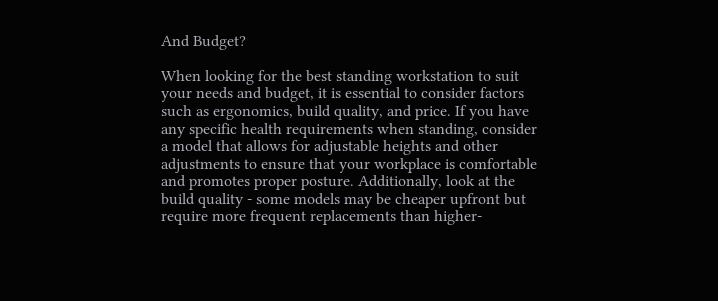And Budget?

When looking for the best standing workstation to suit your needs and budget, it is essential to consider factors such as ergonomics, build quality, and price. If you have any specific health requirements when standing, consider a model that allows for adjustable heights and other adjustments to ensure that your workplace is comfortable and promotes proper posture. Additionally, look at the build quality - some models may be cheaper upfront but require more frequent replacements than higher-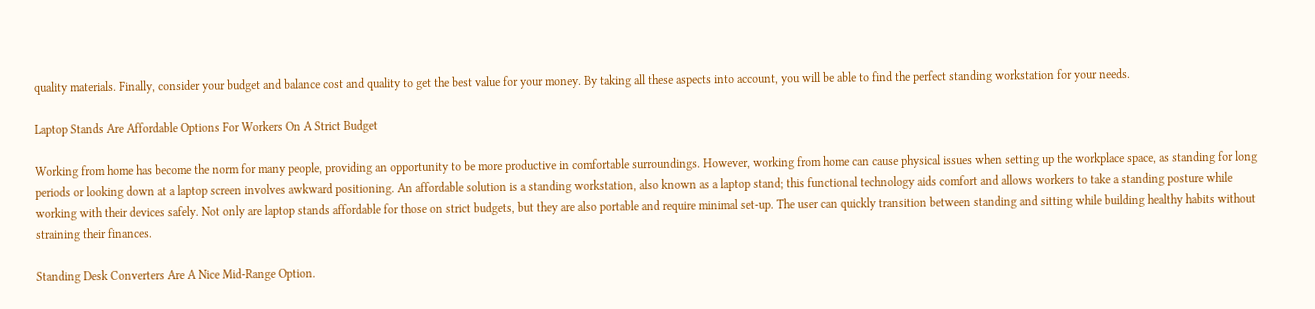quality materials. Finally, consider your budget and balance cost and quality to get the best value for your money. By taking all these aspects into account, you will be able to find the perfect standing workstation for your needs.

Laptop Stands Are Affordable Options For Workers On A Strict Budget

Working from home has become the norm for many people, providing an opportunity to be more productive in comfortable surroundings. However, working from home can cause physical issues when setting up the workplace space, as standing for long periods or looking down at a laptop screen involves awkward positioning. An affordable solution is a standing workstation, also known as a laptop stand; this functional technology aids comfort and allows workers to take a standing posture while working with their devices safely. Not only are laptop stands affordable for those on strict budgets, but they are also portable and require minimal set-up. The user can quickly transition between standing and sitting while building healthy habits without straining their finances.

Standing Desk Converters Are A Nice Mid-Range Option.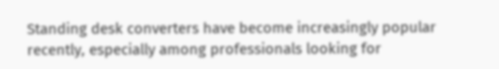Standing desk converters have become increasingly popular recently, especially among professionals looking for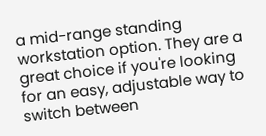a mid-range standing workstation option. They are a great choice if you're looking for an easy, adjustable way to switch between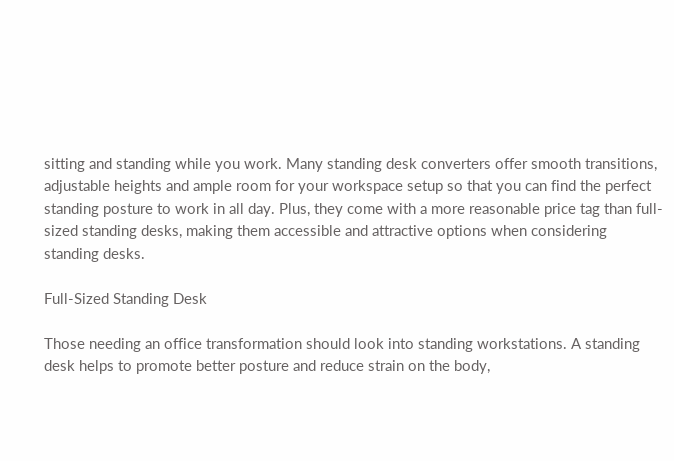sitting and standing while you work. Many standing desk converters offer smooth transitions, adjustable heights and ample room for your workspace setup so that you can find the perfect standing posture to work in all day. Plus, they come with a more reasonable price tag than full-sized standing desks, making them accessible and attractive options when considering standing desks.

Full-Sized Standing Desk

Those needing an office transformation should look into standing workstations. A standing desk helps to promote better posture and reduce strain on the body,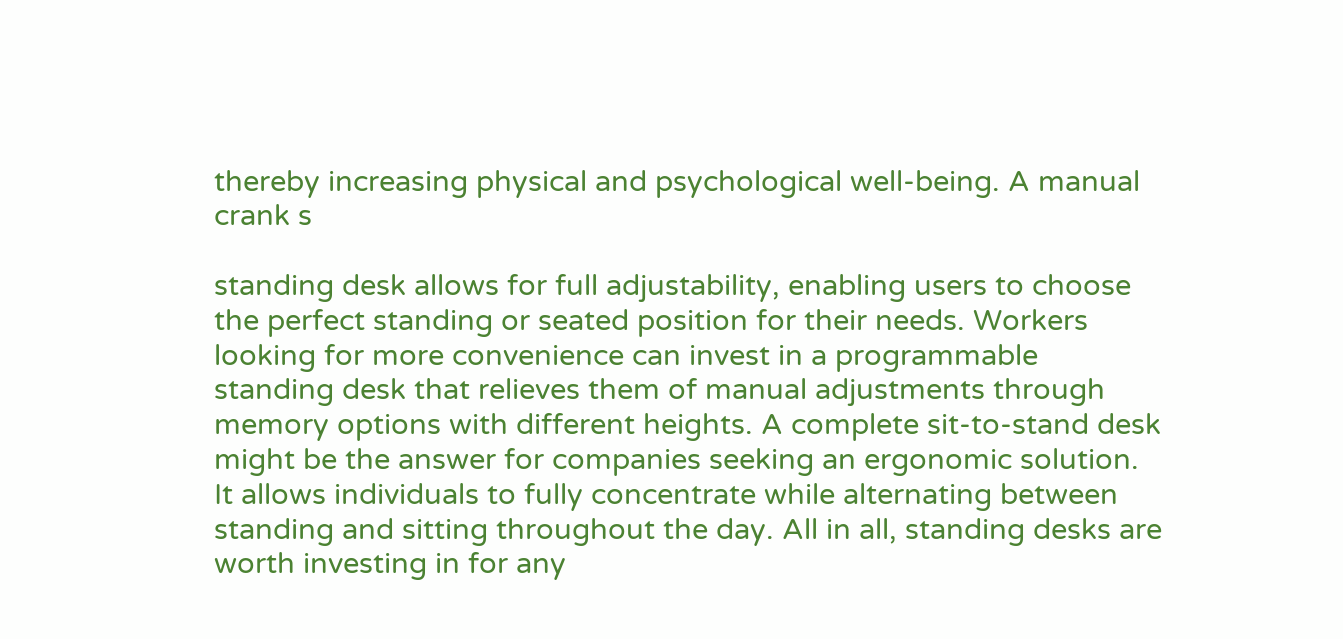thereby increasing physical and psychological well-being. A manual crank s

standing desk allows for full adjustability, enabling users to choose the perfect standing or seated position for their needs. Workers looking for more convenience can invest in a programmable standing desk that relieves them of manual adjustments through memory options with different heights. A complete sit-to-stand desk might be the answer for companies seeking an ergonomic solution. It allows individuals to fully concentrate while alternating between standing and sitting throughout the day. All in all, standing desks are worth investing in for any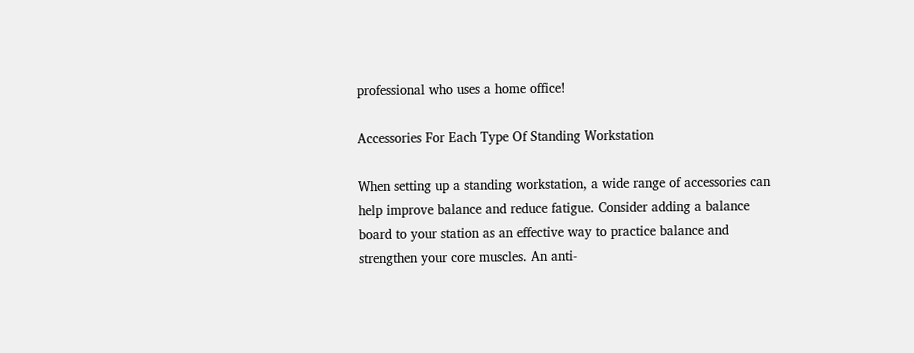professional who uses a home office!

Accessories For Each Type Of Standing Workstation

When setting up a standing workstation, a wide range of accessories can help improve balance and reduce fatigue. Consider adding a balance board to your station as an effective way to practice balance and strengthen your core muscles. An anti-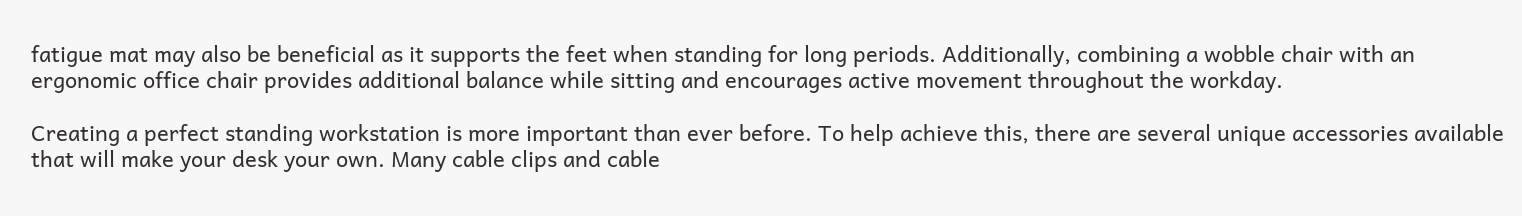fatigue mat may also be beneficial as it supports the feet when standing for long periods. Additionally, combining a wobble chair with an ergonomic office chair provides additional balance while sitting and encourages active movement throughout the workday.

Creating a perfect standing workstation is more important than ever before. To help achieve this, there are several unique accessories available that will make your desk your own. Many cable clips and cable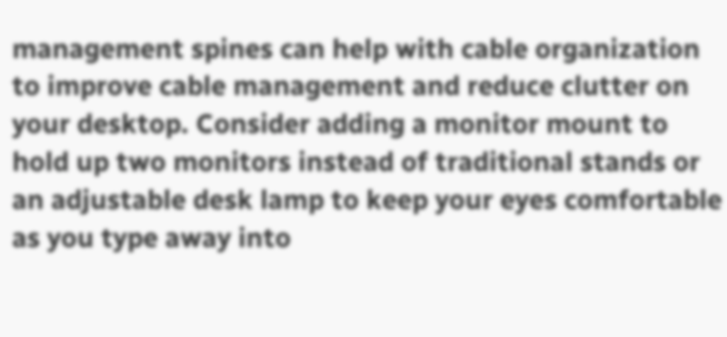management spines can help with cable organization to improve cable management and reduce clutter on your desktop. Consider adding a monitor mount to hold up two monitors instead of traditional stands or an adjustable desk lamp to keep your eyes comfortable as you type away into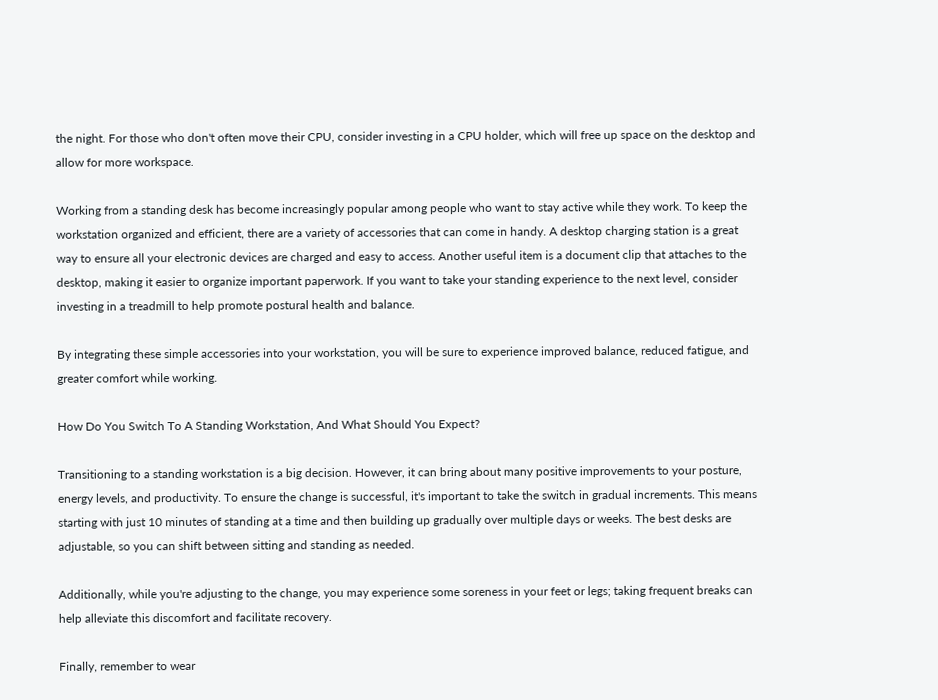the night. For those who don't often move their CPU, consider investing in a CPU holder, which will free up space on the desktop and allow for more workspace.

Working from a standing desk has become increasingly popular among people who want to stay active while they work. To keep the workstation organized and efficient, there are a variety of accessories that can come in handy. A desktop charging station is a great way to ensure all your electronic devices are charged and easy to access. Another useful item is a document clip that attaches to the desktop, making it easier to organize important paperwork. If you want to take your standing experience to the next level, consider investing in a treadmill to help promote postural health and balance.

By integrating these simple accessories into your workstation, you will be sure to experience improved balance, reduced fatigue, and greater comfort while working.

How Do You Switch To A Standing Workstation, And What Should You Expect?

Transitioning to a standing workstation is a big decision. However, it can bring about many positive improvements to your posture, energy levels, and productivity. To ensure the change is successful, it's important to take the switch in gradual increments. This means starting with just 10 minutes of standing at a time and then building up gradually over multiple days or weeks. The best desks are adjustable, so you can shift between sitting and standing as needed.

Additionally, while you're adjusting to the change, you may experience some soreness in your feet or legs; taking frequent breaks can help alleviate this discomfort and facilitate recovery.

Finally, remember to wear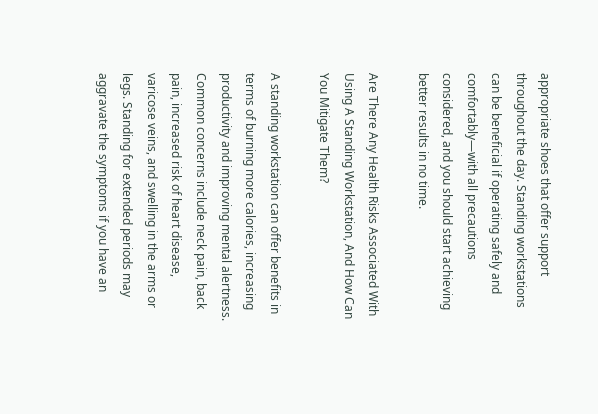appropriate shoes that offer support throughout the day. Standing workstations can be beneficial if operating safely and comfortably—with all precautions considered, and you should start achieving better results in no time.

Are There Any Health Risks Associated With Using A Standing Workstation, And How Can You Mitigate Them?

A standing workstation can offer benefits in terms of burning more calories, increasing productivity and improving mental alertness. Common concerns include neck pain, back pain, increased risk of heart disease, varicose veins, and swelling in the arms or legs. Standing for extended periods may aggravate the symptoms if you have an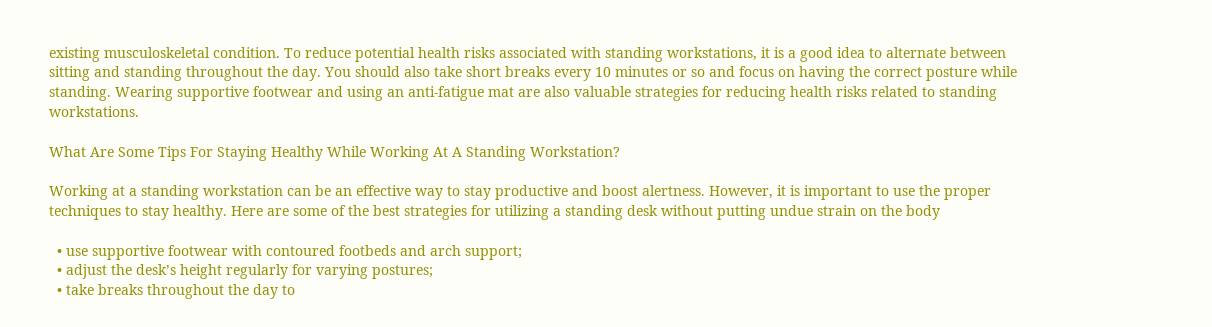existing musculoskeletal condition. To reduce potential health risks associated with standing workstations, it is a good idea to alternate between sitting and standing throughout the day. You should also take short breaks every 10 minutes or so and focus on having the correct posture while standing. Wearing supportive footwear and using an anti-fatigue mat are also valuable strategies for reducing health risks related to standing workstations.

What Are Some Tips For Staying Healthy While Working At A Standing Workstation?

Working at a standing workstation can be an effective way to stay productive and boost alertness. However, it is important to use the proper techniques to stay healthy. Here are some of the best strategies for utilizing a standing desk without putting undue strain on the body

  • use supportive footwear with contoured footbeds and arch support;
  • adjust the desk’s height regularly for varying postures;
  • take breaks throughout the day to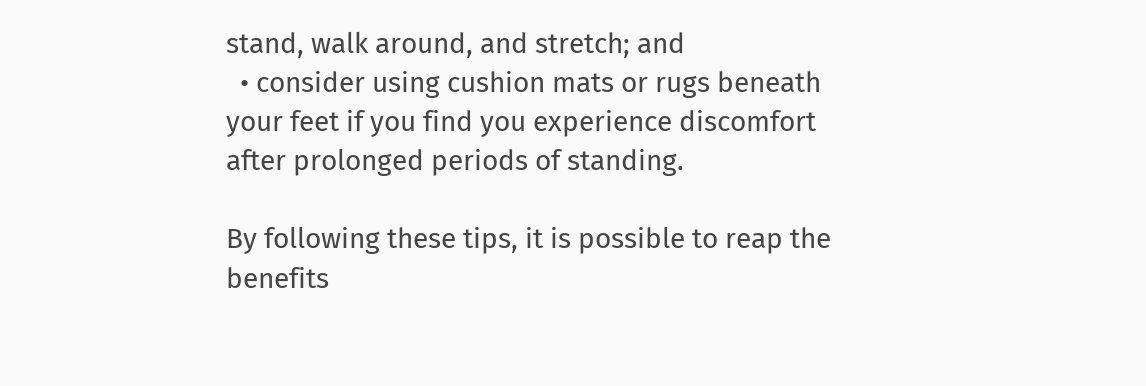stand, walk around, and stretch; and
  • consider using cushion mats or rugs beneath your feet if you find you experience discomfort after prolonged periods of standing.

By following these tips, it is possible to reap the benefits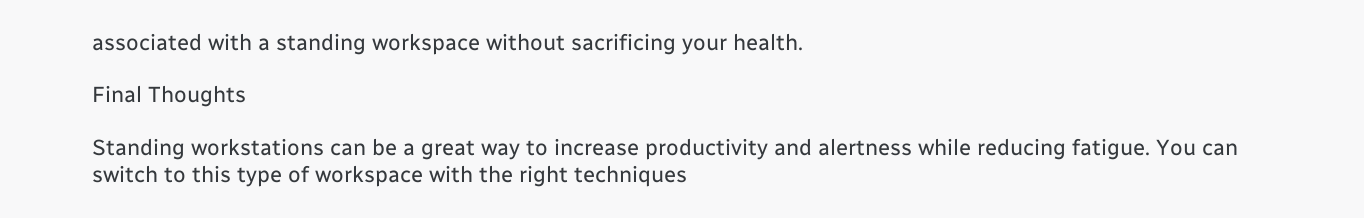associated with a standing workspace without sacrificing your health.

Final Thoughts

Standing workstations can be a great way to increase productivity and alertness while reducing fatigue. You can switch to this type of workspace with the right techniques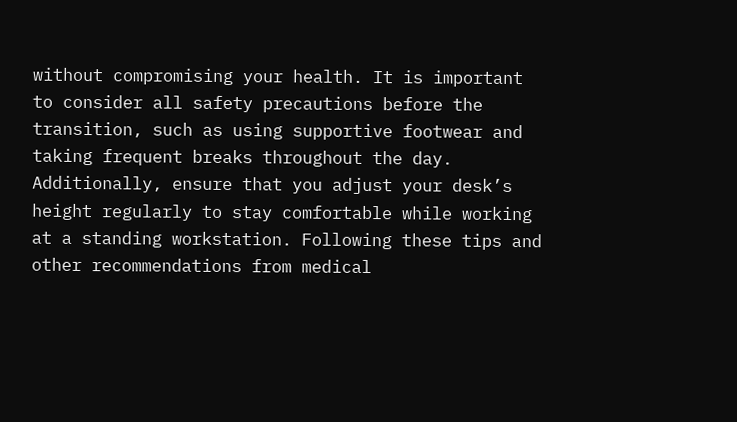without compromising your health. It is important to consider all safety precautions before the transition, such as using supportive footwear and taking frequent breaks throughout the day. Additionally, ensure that you adjust your desk’s height regularly to stay comfortable while working at a standing workstation. Following these tips and other recommendations from medical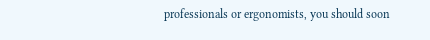professionals or ergonomists, you should soon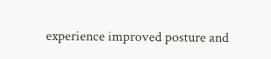experience improved posture and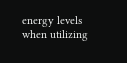energy levels when utilizing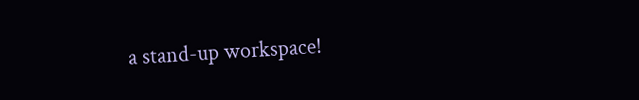a stand-up workspace!